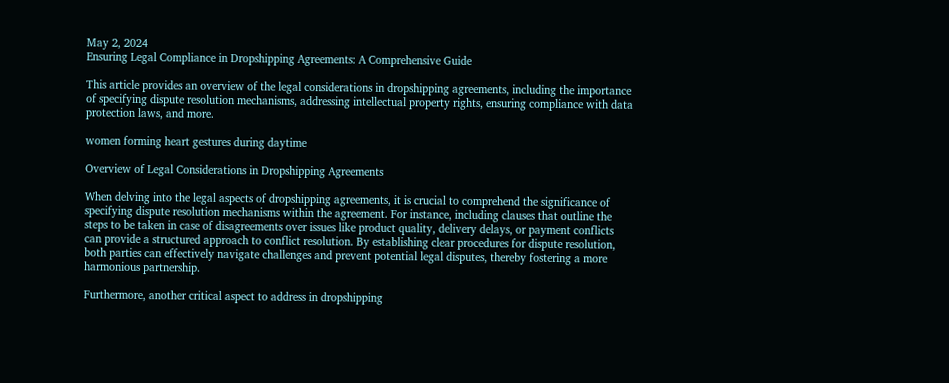May 2, 2024
Ensuring Legal Compliance in Dropshipping Agreements: A Comprehensive Guide

This article provides an overview of the legal considerations in dropshipping agreements, including the importance of specifying dispute resolution mechanisms, addressing intellectual property rights, ensuring compliance with data protection laws, and more.

women forming heart gestures during daytime

Overview of Legal Considerations in Dropshipping Agreements

When delving into the legal aspects of dropshipping agreements, it is crucial to comprehend the significance of specifying dispute resolution mechanisms within the agreement. For instance, including clauses that outline the steps to be taken in case of disagreements over issues like product quality, delivery delays, or payment conflicts can provide a structured approach to conflict resolution. By establishing clear procedures for dispute resolution, both parties can effectively navigate challenges and prevent potential legal disputes, thereby fostering a more harmonious partnership.

Furthermore, another critical aspect to address in dropshipping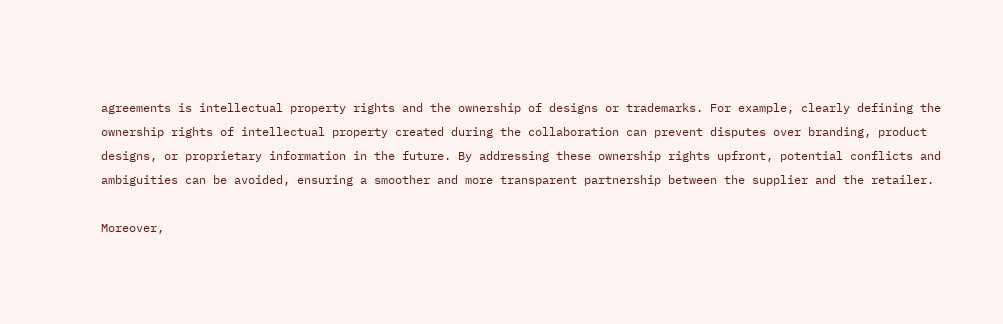agreements is intellectual property rights and the ownership of designs or trademarks. For example, clearly defining the ownership rights of intellectual property created during the collaboration can prevent disputes over branding, product designs, or proprietary information in the future. By addressing these ownership rights upfront, potential conflicts and ambiguities can be avoided, ensuring a smoother and more transparent partnership between the supplier and the retailer.

Moreover,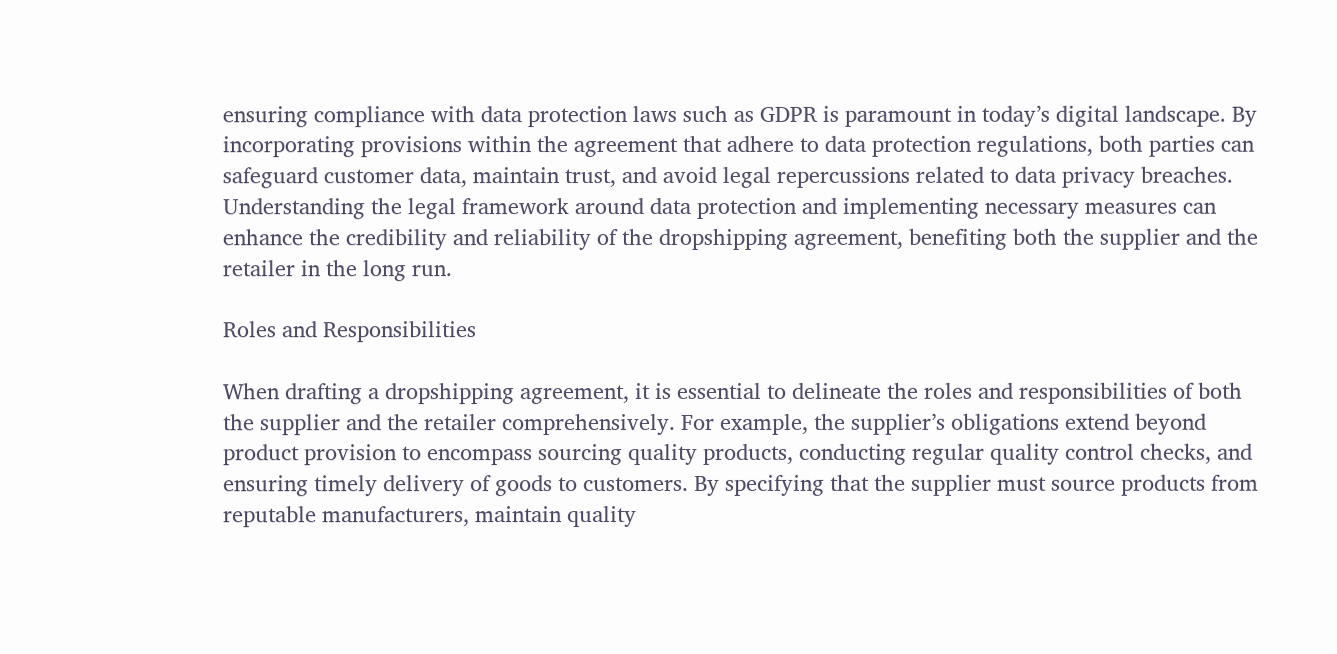ensuring compliance with data protection laws such as GDPR is paramount in today’s digital landscape. By incorporating provisions within the agreement that adhere to data protection regulations, both parties can safeguard customer data, maintain trust, and avoid legal repercussions related to data privacy breaches. Understanding the legal framework around data protection and implementing necessary measures can enhance the credibility and reliability of the dropshipping agreement, benefiting both the supplier and the retailer in the long run.

Roles and Responsibilities

When drafting a dropshipping agreement, it is essential to delineate the roles and responsibilities of both the supplier and the retailer comprehensively. For example, the supplier’s obligations extend beyond product provision to encompass sourcing quality products, conducting regular quality control checks, and ensuring timely delivery of goods to customers. By specifying that the supplier must source products from reputable manufacturers, maintain quality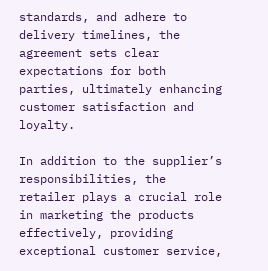standards, and adhere to delivery timelines, the agreement sets clear expectations for both parties, ultimately enhancing customer satisfaction and loyalty.

In addition to the supplier’s responsibilities, the retailer plays a crucial role in marketing the products effectively, providing exceptional customer service,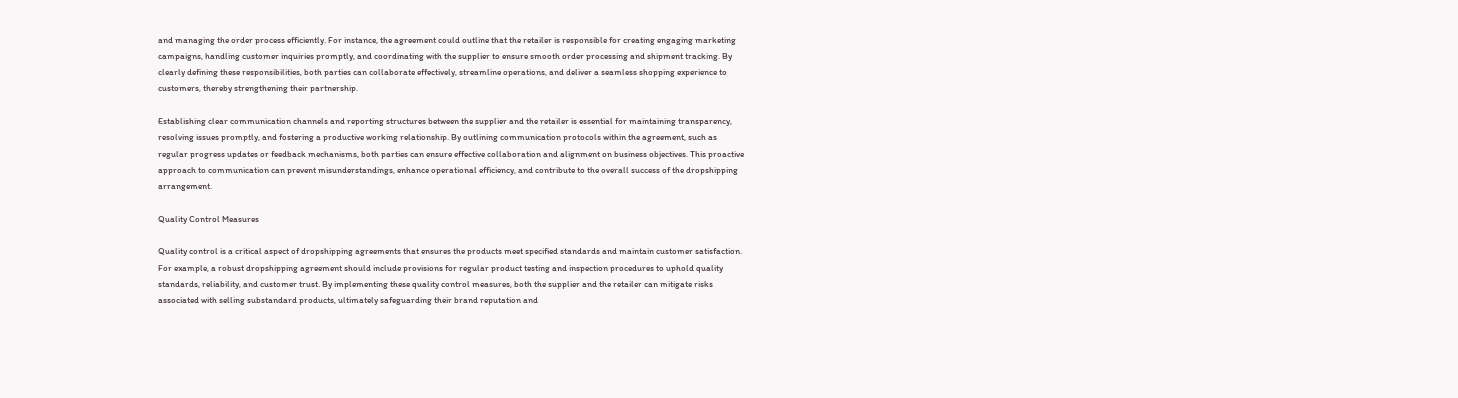and managing the order process efficiently. For instance, the agreement could outline that the retailer is responsible for creating engaging marketing campaigns, handling customer inquiries promptly, and coordinating with the supplier to ensure smooth order processing and shipment tracking. By clearly defining these responsibilities, both parties can collaborate effectively, streamline operations, and deliver a seamless shopping experience to customers, thereby strengthening their partnership.

Establishing clear communication channels and reporting structures between the supplier and the retailer is essential for maintaining transparency, resolving issues promptly, and fostering a productive working relationship. By outlining communication protocols within the agreement, such as regular progress updates or feedback mechanisms, both parties can ensure effective collaboration and alignment on business objectives. This proactive approach to communication can prevent misunderstandings, enhance operational efficiency, and contribute to the overall success of the dropshipping arrangement.

Quality Control Measures

Quality control is a critical aspect of dropshipping agreements that ensures the products meet specified standards and maintain customer satisfaction. For example, a robust dropshipping agreement should include provisions for regular product testing and inspection procedures to uphold quality standards, reliability, and customer trust. By implementing these quality control measures, both the supplier and the retailer can mitigate risks associated with selling substandard products, ultimately safeguarding their brand reputation and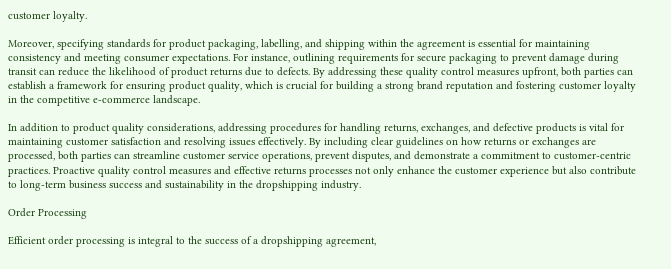customer loyalty.

Moreover, specifying standards for product packaging, labelling, and shipping within the agreement is essential for maintaining consistency and meeting consumer expectations. For instance, outlining requirements for secure packaging to prevent damage during transit can reduce the likelihood of product returns due to defects. By addressing these quality control measures upfront, both parties can establish a framework for ensuring product quality, which is crucial for building a strong brand reputation and fostering customer loyalty in the competitive e-commerce landscape.

In addition to product quality considerations, addressing procedures for handling returns, exchanges, and defective products is vital for maintaining customer satisfaction and resolving issues effectively. By including clear guidelines on how returns or exchanges are processed, both parties can streamline customer service operations, prevent disputes, and demonstrate a commitment to customer-centric practices. Proactive quality control measures and effective returns processes not only enhance the customer experience but also contribute to long-term business success and sustainability in the dropshipping industry.

Order Processing

Efficient order processing is integral to the success of a dropshipping agreement,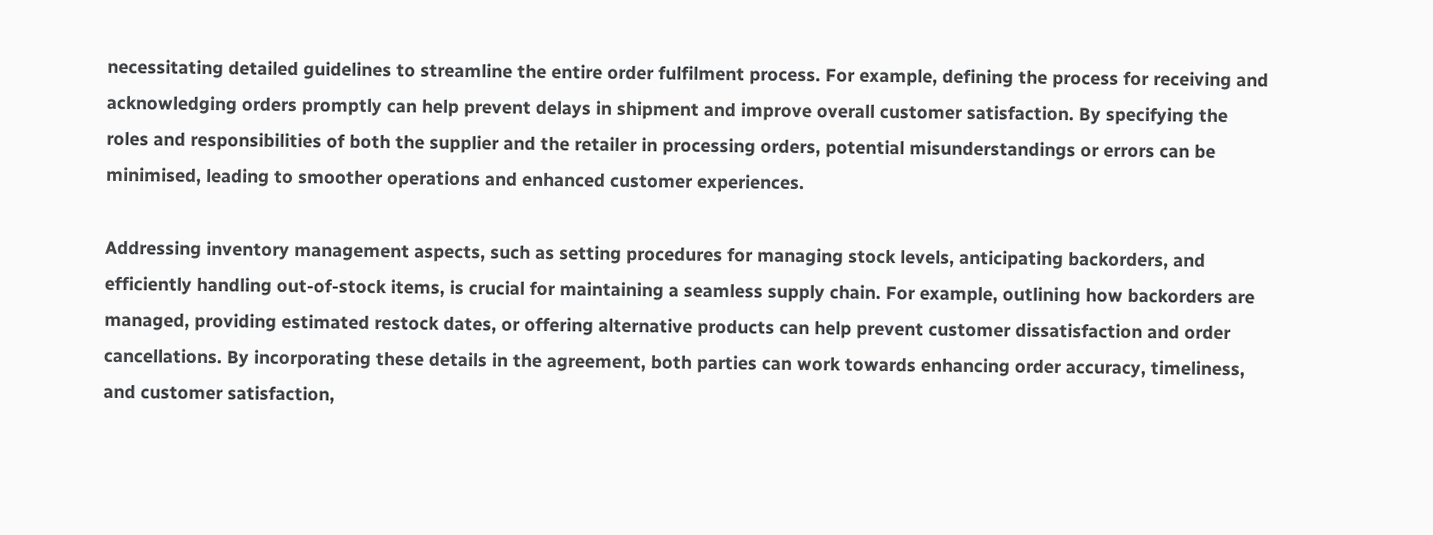necessitating detailed guidelines to streamline the entire order fulfilment process. For example, defining the process for receiving and acknowledging orders promptly can help prevent delays in shipment and improve overall customer satisfaction. By specifying the roles and responsibilities of both the supplier and the retailer in processing orders, potential misunderstandings or errors can be minimised, leading to smoother operations and enhanced customer experiences.

Addressing inventory management aspects, such as setting procedures for managing stock levels, anticipating backorders, and efficiently handling out-of-stock items, is crucial for maintaining a seamless supply chain. For example, outlining how backorders are managed, providing estimated restock dates, or offering alternative products can help prevent customer dissatisfaction and order cancellations. By incorporating these details in the agreement, both parties can work towards enhancing order accuracy, timeliness, and customer satisfaction,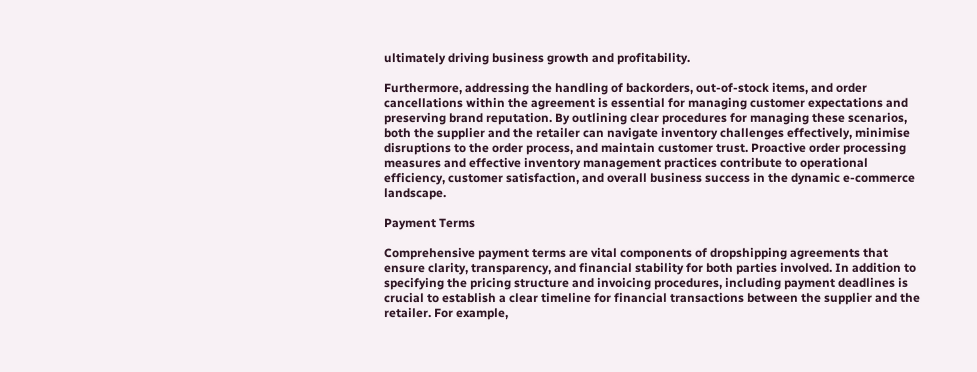ultimately driving business growth and profitability.

Furthermore, addressing the handling of backorders, out-of-stock items, and order cancellations within the agreement is essential for managing customer expectations and preserving brand reputation. By outlining clear procedures for managing these scenarios, both the supplier and the retailer can navigate inventory challenges effectively, minimise disruptions to the order process, and maintain customer trust. Proactive order processing measures and effective inventory management practices contribute to operational efficiency, customer satisfaction, and overall business success in the dynamic e-commerce landscape.

Payment Terms

Comprehensive payment terms are vital components of dropshipping agreements that ensure clarity, transparency, and financial stability for both parties involved. In addition to specifying the pricing structure and invoicing procedures, including payment deadlines is crucial to establish a clear timeline for financial transactions between the supplier and the retailer. For example,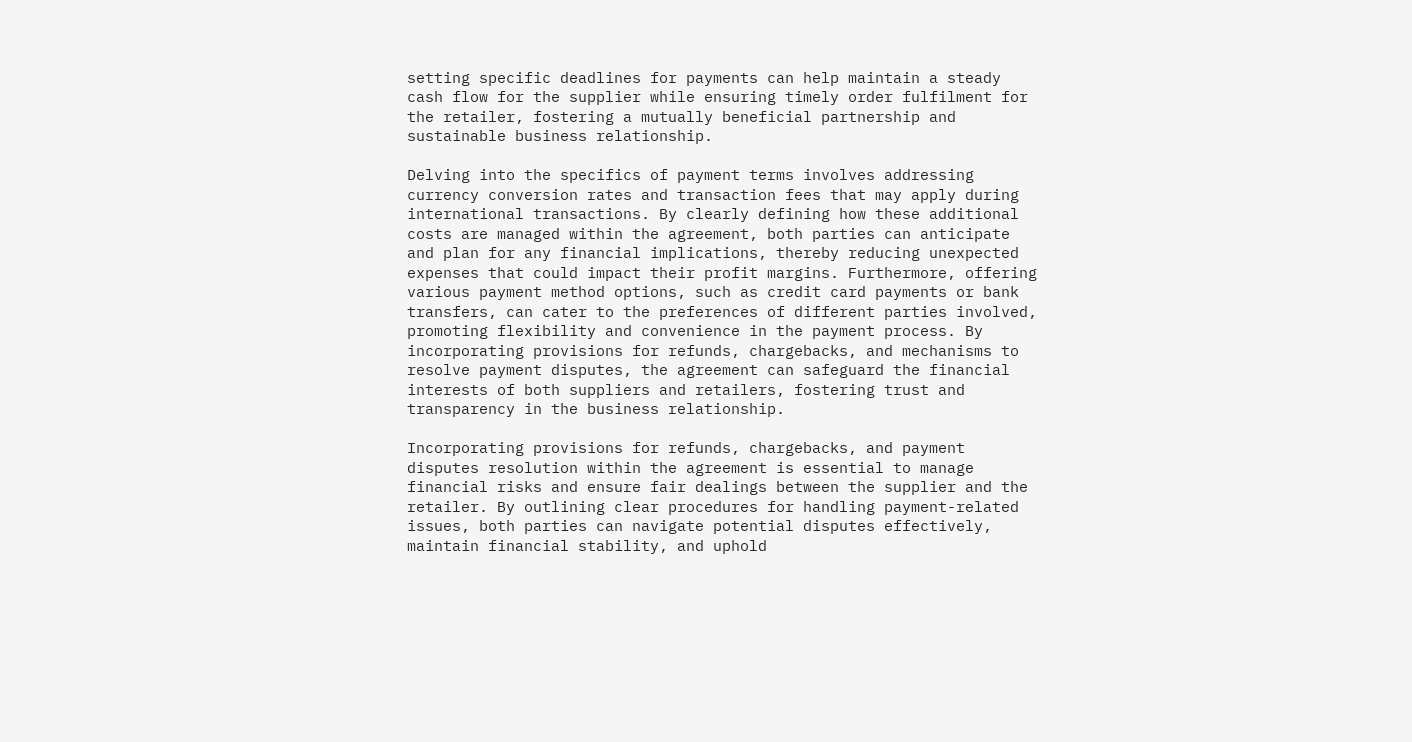setting specific deadlines for payments can help maintain a steady cash flow for the supplier while ensuring timely order fulfilment for the retailer, fostering a mutually beneficial partnership and sustainable business relationship.

Delving into the specifics of payment terms involves addressing currency conversion rates and transaction fees that may apply during international transactions. By clearly defining how these additional costs are managed within the agreement, both parties can anticipate and plan for any financial implications, thereby reducing unexpected expenses that could impact their profit margins. Furthermore, offering various payment method options, such as credit card payments or bank transfers, can cater to the preferences of different parties involved, promoting flexibility and convenience in the payment process. By incorporating provisions for refunds, chargebacks, and mechanisms to resolve payment disputes, the agreement can safeguard the financial interests of both suppliers and retailers, fostering trust and transparency in the business relationship.

Incorporating provisions for refunds, chargebacks, and payment disputes resolution within the agreement is essential to manage financial risks and ensure fair dealings between the supplier and the retailer. By outlining clear procedures for handling payment-related issues, both parties can navigate potential disputes effectively, maintain financial stability, and uphold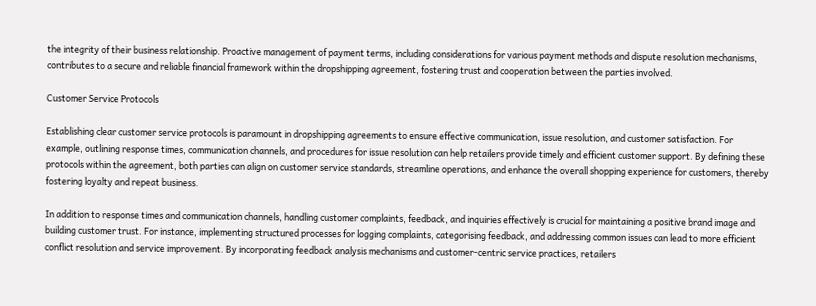the integrity of their business relationship. Proactive management of payment terms, including considerations for various payment methods and dispute resolution mechanisms, contributes to a secure and reliable financial framework within the dropshipping agreement, fostering trust and cooperation between the parties involved.

Customer Service Protocols

Establishing clear customer service protocols is paramount in dropshipping agreements to ensure effective communication, issue resolution, and customer satisfaction. For example, outlining response times, communication channels, and procedures for issue resolution can help retailers provide timely and efficient customer support. By defining these protocols within the agreement, both parties can align on customer service standards, streamline operations, and enhance the overall shopping experience for customers, thereby fostering loyalty and repeat business.

In addition to response times and communication channels, handling customer complaints, feedback, and inquiries effectively is crucial for maintaining a positive brand image and building customer trust. For instance, implementing structured processes for logging complaints, categorising feedback, and addressing common issues can lead to more efficient conflict resolution and service improvement. By incorporating feedback analysis mechanisms and customer-centric service practices, retailers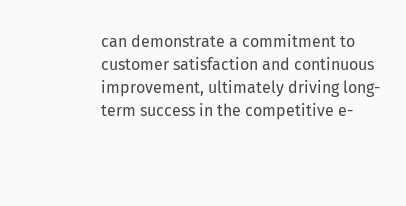can demonstrate a commitment to customer satisfaction and continuous improvement, ultimately driving long-term success in the competitive e-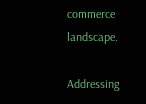commerce landscape.

Addressing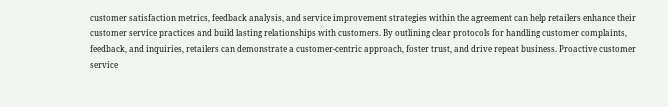customer satisfaction metrics, feedback analysis, and service improvement strategies within the agreement can help retailers enhance their customer service practices and build lasting relationships with customers. By outlining clear protocols for handling customer complaints, feedback, and inquiries, retailers can demonstrate a customer-centric approach, foster trust, and drive repeat business. Proactive customer service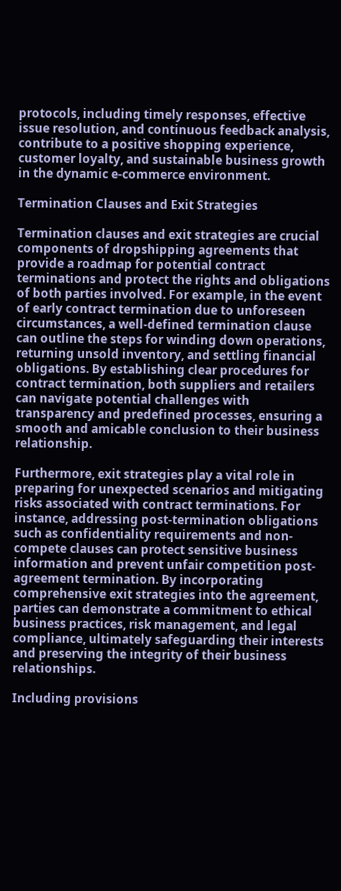protocols, including timely responses, effective issue resolution, and continuous feedback analysis, contribute to a positive shopping experience, customer loyalty, and sustainable business growth in the dynamic e-commerce environment.

Termination Clauses and Exit Strategies

Termination clauses and exit strategies are crucial components of dropshipping agreements that provide a roadmap for potential contract terminations and protect the rights and obligations of both parties involved. For example, in the event of early contract termination due to unforeseen circumstances, a well-defined termination clause can outline the steps for winding down operations, returning unsold inventory, and settling financial obligations. By establishing clear procedures for contract termination, both suppliers and retailers can navigate potential challenges with transparency and predefined processes, ensuring a smooth and amicable conclusion to their business relationship.

Furthermore, exit strategies play a vital role in preparing for unexpected scenarios and mitigating risks associated with contract terminations. For instance, addressing post-termination obligations such as confidentiality requirements and non-compete clauses can protect sensitive business information and prevent unfair competition post-agreement termination. By incorporating comprehensive exit strategies into the agreement, parties can demonstrate a commitment to ethical business practices, risk management, and legal compliance, ultimately safeguarding their interests and preserving the integrity of their business relationships.

Including provisions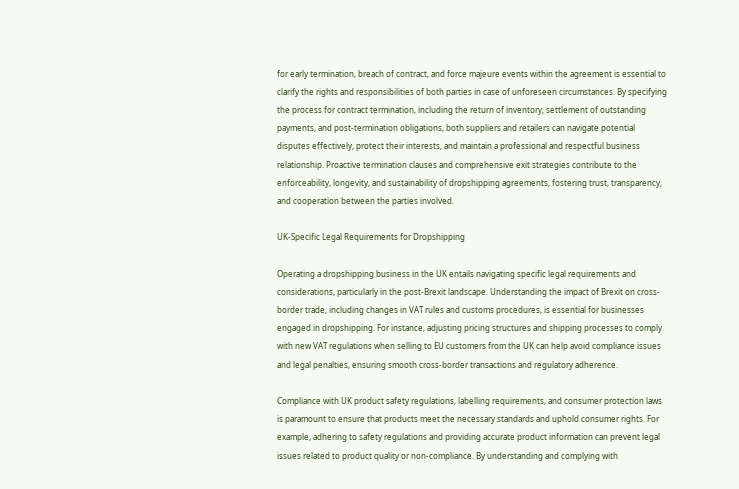for early termination, breach of contract, and force majeure events within the agreement is essential to clarify the rights and responsibilities of both parties in case of unforeseen circumstances. By specifying the process for contract termination, including the return of inventory, settlement of outstanding payments, and post-termination obligations, both suppliers and retailers can navigate potential disputes effectively, protect their interests, and maintain a professional and respectful business relationship. Proactive termination clauses and comprehensive exit strategies contribute to the enforceability, longevity, and sustainability of dropshipping agreements, fostering trust, transparency, and cooperation between the parties involved.

UK-Specific Legal Requirements for Dropshipping

Operating a dropshipping business in the UK entails navigating specific legal requirements and considerations, particularly in the post-Brexit landscape. Understanding the impact of Brexit on cross-border trade, including changes in VAT rules and customs procedures, is essential for businesses engaged in dropshipping. For instance, adjusting pricing structures and shipping processes to comply with new VAT regulations when selling to EU customers from the UK can help avoid compliance issues and legal penalties, ensuring smooth cross-border transactions and regulatory adherence.

Compliance with UK product safety regulations, labelling requirements, and consumer protection laws is paramount to ensure that products meet the necessary standards and uphold consumer rights. For example, adhering to safety regulations and providing accurate product information can prevent legal issues related to product quality or non-compliance. By understanding and complying with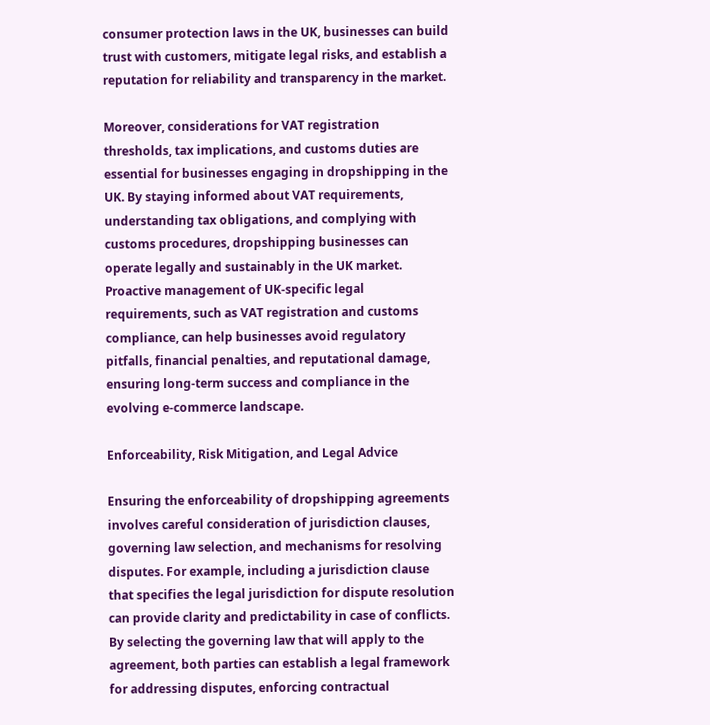consumer protection laws in the UK, businesses can build trust with customers, mitigate legal risks, and establish a reputation for reliability and transparency in the market.

Moreover, considerations for VAT registration thresholds, tax implications, and customs duties are essential for businesses engaging in dropshipping in the UK. By staying informed about VAT requirements, understanding tax obligations, and complying with customs procedures, dropshipping businesses can operate legally and sustainably in the UK market. Proactive management of UK-specific legal requirements, such as VAT registration and customs compliance, can help businesses avoid regulatory pitfalls, financial penalties, and reputational damage, ensuring long-term success and compliance in the evolving e-commerce landscape.

Enforceability, Risk Mitigation, and Legal Advice

Ensuring the enforceability of dropshipping agreements involves careful consideration of jurisdiction clauses, governing law selection, and mechanisms for resolving disputes. For example, including a jurisdiction clause that specifies the legal jurisdiction for dispute resolution can provide clarity and predictability in case of conflicts. By selecting the governing law that will apply to the agreement, both parties can establish a legal framework for addressing disputes, enforcing contractual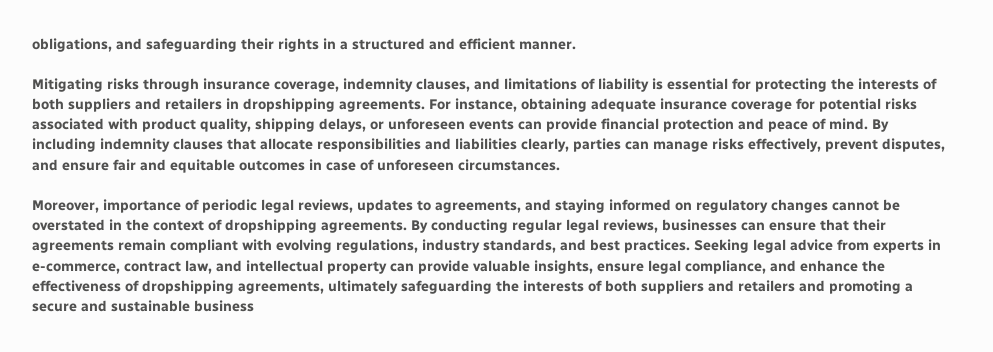obligations, and safeguarding their rights in a structured and efficient manner.

Mitigating risks through insurance coverage, indemnity clauses, and limitations of liability is essential for protecting the interests of both suppliers and retailers in dropshipping agreements. For instance, obtaining adequate insurance coverage for potential risks associated with product quality, shipping delays, or unforeseen events can provide financial protection and peace of mind. By including indemnity clauses that allocate responsibilities and liabilities clearly, parties can manage risks effectively, prevent disputes, and ensure fair and equitable outcomes in case of unforeseen circumstances.

Moreover, importance of periodic legal reviews, updates to agreements, and staying informed on regulatory changes cannot be overstated in the context of dropshipping agreements. By conducting regular legal reviews, businesses can ensure that their agreements remain compliant with evolving regulations, industry standards, and best practices. Seeking legal advice from experts in e-commerce, contract law, and intellectual property can provide valuable insights, ensure legal compliance, and enhance the effectiveness of dropshipping agreements, ultimately safeguarding the interests of both suppliers and retailers and promoting a secure and sustainable business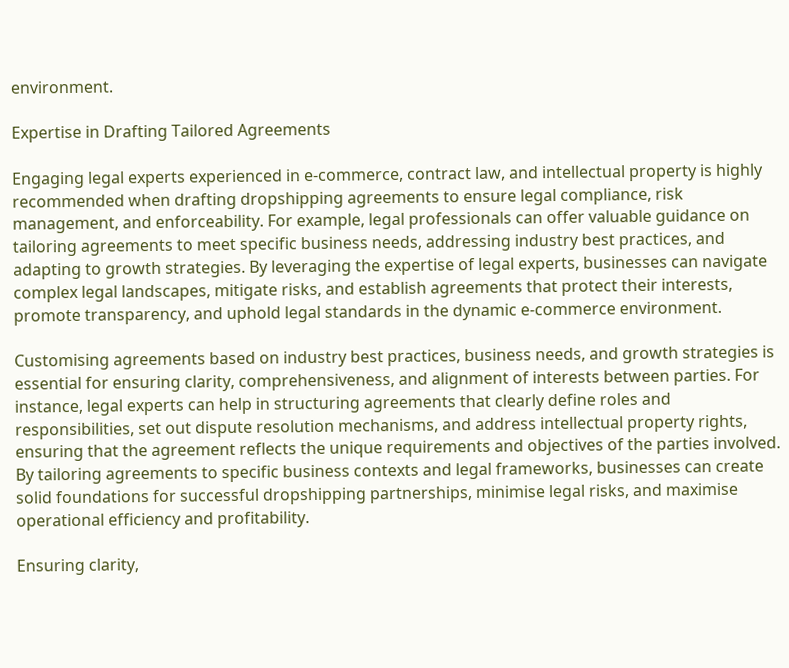environment.

Expertise in Drafting Tailored Agreements

Engaging legal experts experienced in e-commerce, contract law, and intellectual property is highly recommended when drafting dropshipping agreements to ensure legal compliance, risk management, and enforceability. For example, legal professionals can offer valuable guidance on tailoring agreements to meet specific business needs, addressing industry best practices, and adapting to growth strategies. By leveraging the expertise of legal experts, businesses can navigate complex legal landscapes, mitigate risks, and establish agreements that protect their interests, promote transparency, and uphold legal standards in the dynamic e-commerce environment.

Customising agreements based on industry best practices, business needs, and growth strategies is essential for ensuring clarity, comprehensiveness, and alignment of interests between parties. For instance, legal experts can help in structuring agreements that clearly define roles and responsibilities, set out dispute resolution mechanisms, and address intellectual property rights, ensuring that the agreement reflects the unique requirements and objectives of the parties involved. By tailoring agreements to specific business contexts and legal frameworks, businesses can create solid foundations for successful dropshipping partnerships, minimise legal risks, and maximise operational efficiency and profitability.

Ensuring clarity,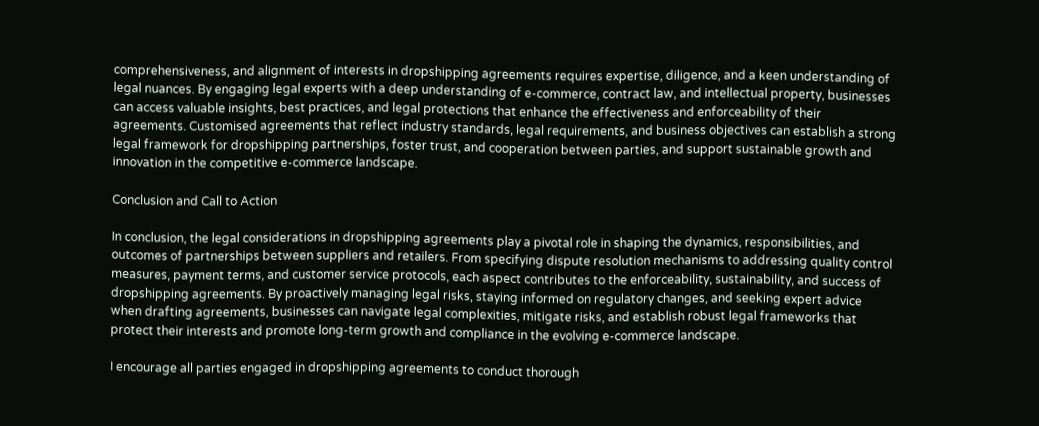comprehensiveness, and alignment of interests in dropshipping agreements requires expertise, diligence, and a keen understanding of legal nuances. By engaging legal experts with a deep understanding of e-commerce, contract law, and intellectual property, businesses can access valuable insights, best practices, and legal protections that enhance the effectiveness and enforceability of their agreements. Customised agreements that reflect industry standards, legal requirements, and business objectives can establish a strong legal framework for dropshipping partnerships, foster trust, and cooperation between parties, and support sustainable growth and innovation in the competitive e-commerce landscape.

Conclusion and Call to Action

In conclusion, the legal considerations in dropshipping agreements play a pivotal role in shaping the dynamics, responsibilities, and outcomes of partnerships between suppliers and retailers. From specifying dispute resolution mechanisms to addressing quality control measures, payment terms, and customer service protocols, each aspect contributes to the enforceability, sustainability, and success of dropshipping agreements. By proactively managing legal risks, staying informed on regulatory changes, and seeking expert advice when drafting agreements, businesses can navigate legal complexities, mitigate risks, and establish robust legal frameworks that protect their interests and promote long-term growth and compliance in the evolving e-commerce landscape.

I encourage all parties engaged in dropshipping agreements to conduct thorough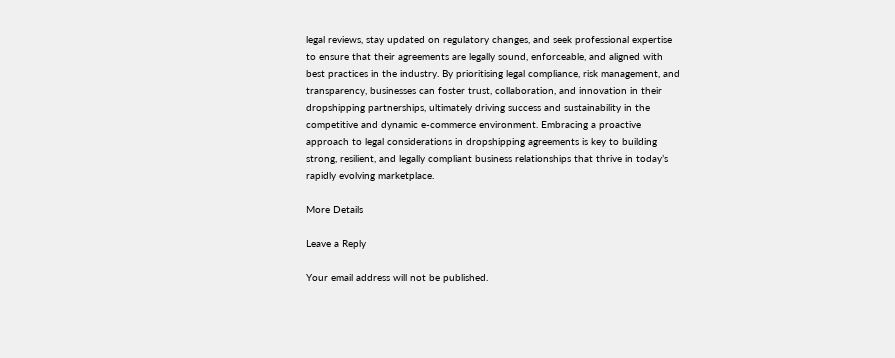legal reviews, stay updated on regulatory changes, and seek professional expertise to ensure that their agreements are legally sound, enforceable, and aligned with best practices in the industry. By prioritising legal compliance, risk management, and transparency, businesses can foster trust, collaboration, and innovation in their dropshipping partnerships, ultimately driving success and sustainability in the competitive and dynamic e-commerce environment. Embracing a proactive approach to legal considerations in dropshipping agreements is key to building strong, resilient, and legally compliant business relationships that thrive in today’s rapidly evolving marketplace.

More Details

Leave a Reply

Your email address will not be published.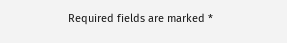Required fields are marked *